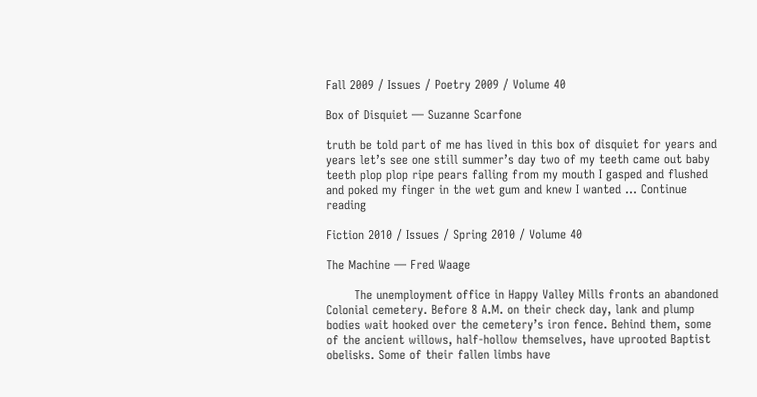Fall 2009 / Issues / Poetry 2009 / Volume 40

Box of Disquiet — Suzanne Scarfone

truth be told part of me has lived in this box of disquiet for years and years let’s see one still summer’s day two of my teeth came out baby teeth plop plop ripe pears falling from my mouth I gasped and flushed and poked my finger in the wet gum and knew I wanted … Continue reading

Fiction 2010 / Issues / Spring 2010 / Volume 40

The Machine — Fred Waage

       The unemployment office in Happy Valley Mills fronts an abandoned Colonial cemetery. Before 8 A.M. on their check day, lank and plump bodies wait hooked over the cemetery’s iron fence. Behind them, some of the ancient willows, half-hollow themselves, have uprooted Baptist obelisks. Some of their fallen limbs have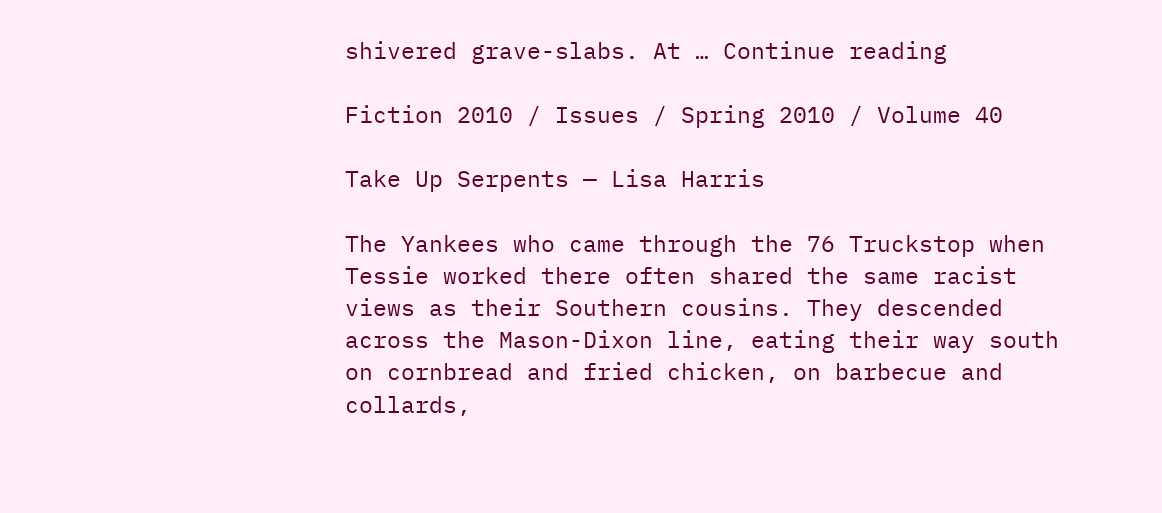shivered grave-slabs. At … Continue reading

Fiction 2010 / Issues / Spring 2010 / Volume 40

Take Up Serpents — Lisa Harris

The Yankees who came through the 76 Truckstop when Tessie worked there often shared the same racist views as their Southern cousins. They descended across the Mason-Dixon line, eating their way south on cornbread and fried chicken, on barbecue and collards,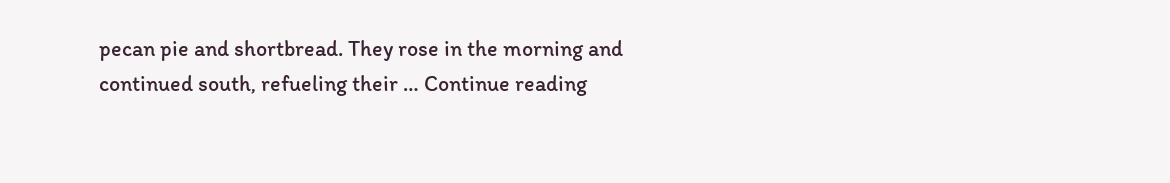pecan pie and shortbread. They rose in the morning and continued south, refueling their … Continue reading